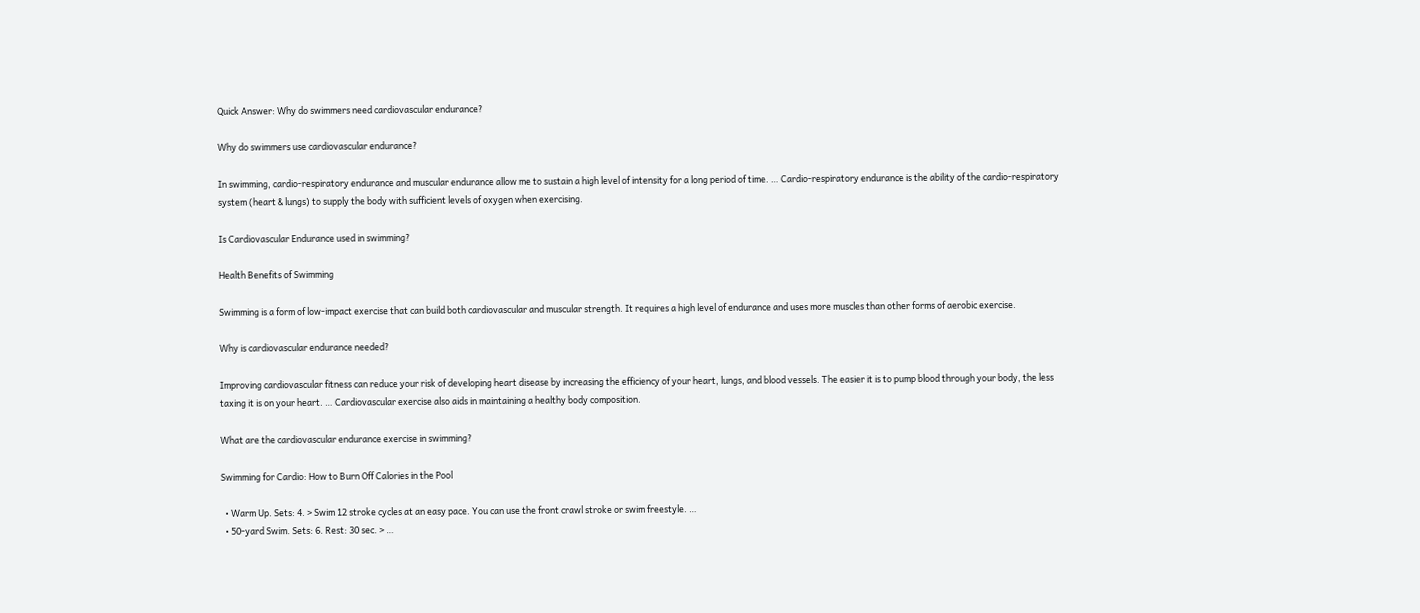Quick Answer: Why do swimmers need cardiovascular endurance?

Why do swimmers use cardiovascular endurance?

In swimming, cardio-respiratory endurance and muscular endurance allow me to sustain a high level of intensity for a long period of time. … Cardio-respiratory endurance is the ability of the cardio-respiratory system (heart & lungs) to supply the body with sufficient levels of oxygen when exercising.

Is Cardiovascular Endurance used in swimming?

Health Benefits of Swimming

Swimming is a form of low-impact exercise that can build both cardiovascular and muscular strength. It requires a high level of endurance and uses more muscles than other forms of aerobic exercise.

Why is cardiovascular endurance needed?

Improving cardiovascular fitness can reduce your risk of developing heart disease by increasing the efficiency of your heart, lungs, and blood vessels. The easier it is to pump blood through your body, the less taxing it is on your heart. … Cardiovascular exercise also aids in maintaining a healthy body composition.

What are the cardiovascular endurance exercise in swimming?

Swimming for Cardio: How to Burn Off Calories in the Pool

  • Warm Up. Sets: 4. > Swim 12 stroke cycles at an easy pace. You can use the front crawl stroke or swim freestyle. …
  • 50-yard Swim. Sets: 6. Rest: 30 sec. > …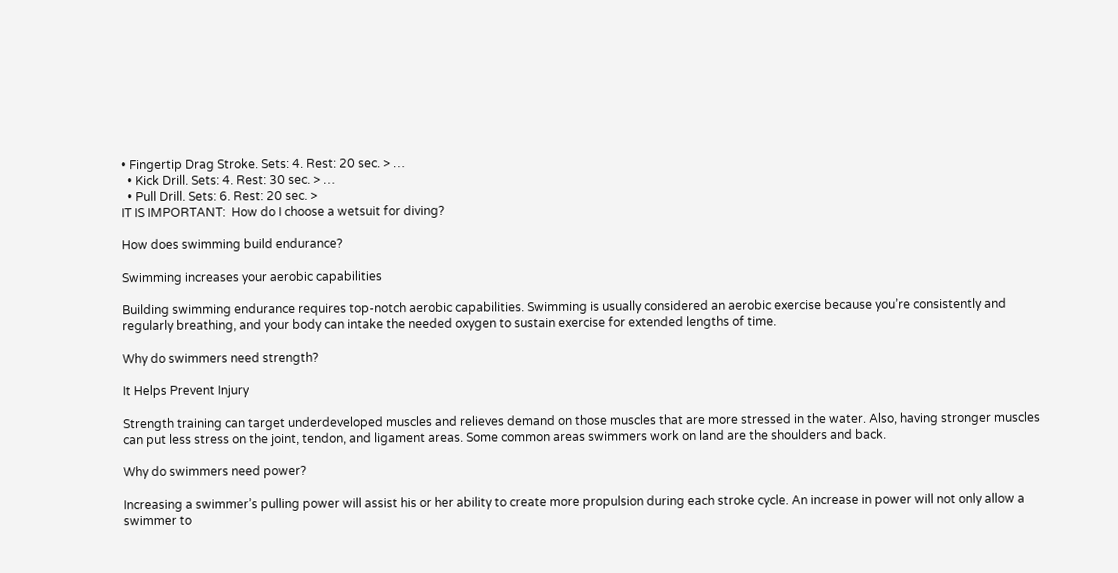• Fingertip Drag Stroke. Sets: 4. Rest: 20 sec. > …
  • Kick Drill. Sets: 4. Rest: 30 sec. > …
  • Pull Drill. Sets: 6. Rest: 20 sec. >
IT IS IMPORTANT:  How do I choose a wetsuit for diving?

How does swimming build endurance?

Swimming increases your aerobic capabilities

Building swimming endurance requires top-notch aerobic capabilities. Swimming is usually considered an aerobic exercise because you’re consistently and regularly breathing, and your body can intake the needed oxygen to sustain exercise for extended lengths of time.

Why do swimmers need strength?

It Helps Prevent Injury

Strength training can target underdeveloped muscles and relieves demand on those muscles that are more stressed in the water. Also, having stronger muscles can put less stress on the joint, tendon, and ligament areas. Some common areas swimmers work on land are the shoulders and back.

Why do swimmers need power?

Increasing a swimmer’s pulling power will assist his or her ability to create more propulsion during each stroke cycle. An increase in power will not only allow a swimmer to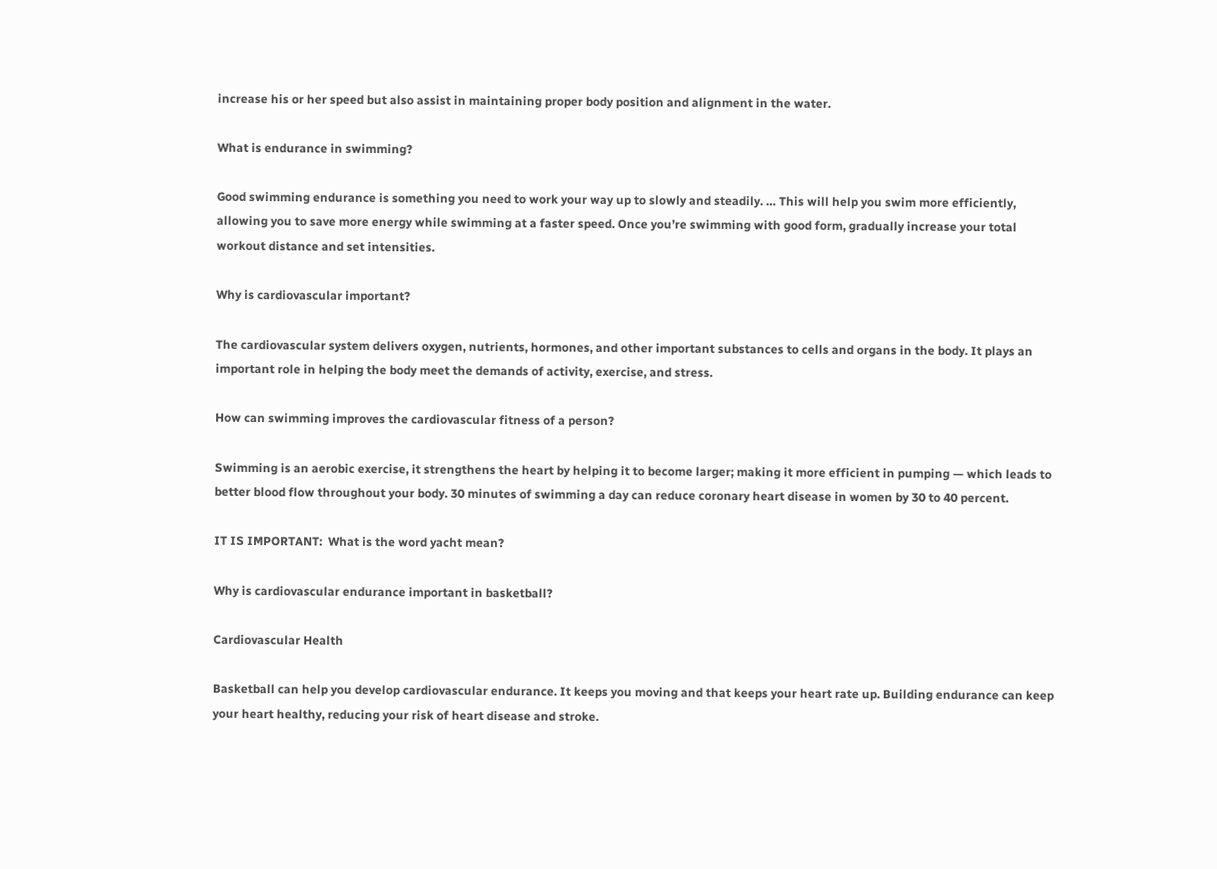increase his or her speed but also assist in maintaining proper body position and alignment in the water.

What is endurance in swimming?

Good swimming endurance is something you need to work your way up to slowly and steadily. … This will help you swim more efficiently, allowing you to save more energy while swimming at a faster speed. Once you’re swimming with good form, gradually increase your total workout distance and set intensities.

Why is cardiovascular important?

The cardiovascular system delivers oxygen, nutrients, hormones, and other important substances to cells and organs in the body. It plays an important role in helping the body meet the demands of activity, exercise, and stress.

How can swimming improves the cardiovascular fitness of a person?

Swimming is an aerobic exercise, it strengthens the heart by helping it to become larger; making it more efficient in pumping — which leads to better blood flow throughout your body. 30 minutes of swimming a day can reduce coronary heart disease in women by 30 to 40 percent.

IT IS IMPORTANT:  What is the word yacht mean?

Why is cardiovascular endurance important in basketball?

Cardiovascular Health

Basketball can help you develop cardiovascular endurance. It keeps you moving and that keeps your heart rate up. Building endurance can keep your heart healthy, reducing your risk of heart disease and stroke.